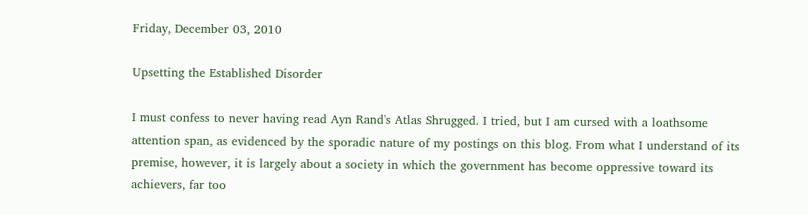Friday, December 03, 2010

Upsetting the Established Disorder

I must confess to never having read Ayn Rand's Atlas Shrugged. I tried, but I am cursed with a loathsome attention span, as evidenced by the sporadic nature of my postings on this blog. From what I understand of its premise, however, it is largely about a society in which the government has become oppressive toward its achievers, far too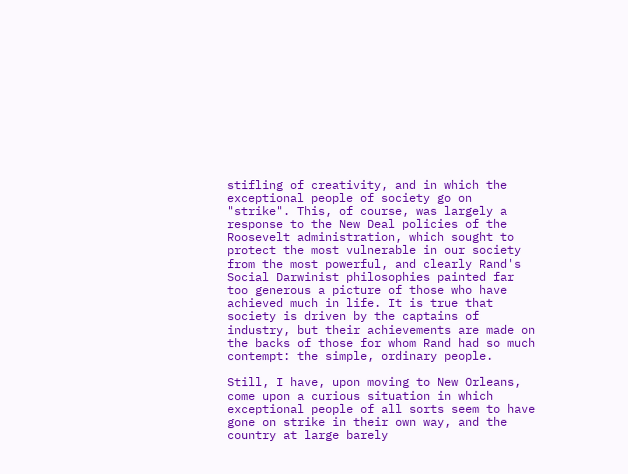stifling of creativity, and in which the exceptional people of society go on "strike". This, of course, was largely a response to the New Deal policies of the Roosevelt administration, which sought to protect the most vulnerable in our society from the most powerful, and clearly Rand's Social Darwinist philosophies painted far too generous a picture of those who have achieved much in life. It is true that society is driven by the captains of industry, but their achievements are made on the backs of those for whom Rand had so much contempt: the simple, ordinary people.

Still, I have, upon moving to New Orleans, come upon a curious situation in which exceptional people of all sorts seem to have gone on strike in their own way, and the country at large barely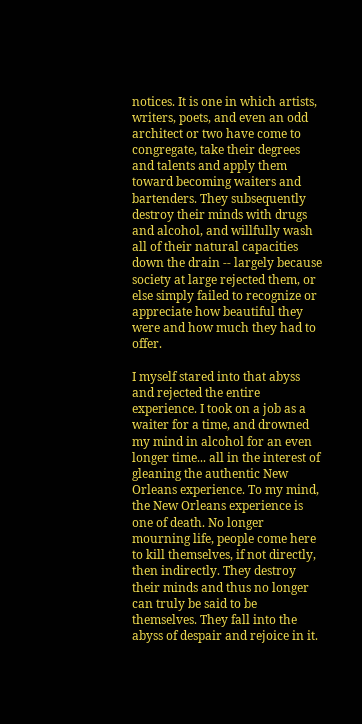notices. It is one in which artists, writers, poets, and even an odd architect or two have come to congregate, take their degrees and talents and apply them toward becoming waiters and bartenders. They subsequently destroy their minds with drugs and alcohol, and willfully wash all of their natural capacities down the drain -- largely because society at large rejected them, or else simply failed to recognize or appreciate how beautiful they were and how much they had to offer.

I myself stared into that abyss and rejected the entire experience. I took on a job as a waiter for a time, and drowned my mind in alcohol for an even longer time... all in the interest of gleaning the authentic New Orleans experience. To my mind, the New Orleans experience is one of death. No longer mourning life, people come here to kill themselves, if not directly, then indirectly. They destroy their minds and thus no longer can truly be said to be themselves. They fall into the abyss of despair and rejoice in it.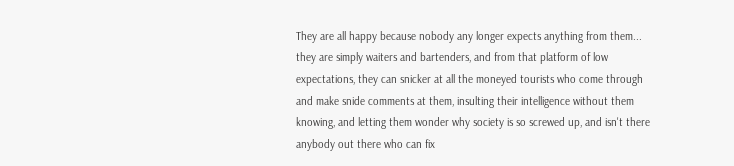They are all happy because nobody any longer expects anything from them... they are simply waiters and bartenders, and from that platform of low expectations, they can snicker at all the moneyed tourists who come through and make snide comments at them, insulting their intelligence without them knowing, and letting them wonder why society is so screwed up, and isn't there anybody out there who can fix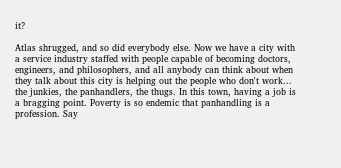it?

Atlas shrugged, and so did everybody else. Now we have a city with a service industry staffed with people capable of becoming doctors, engineers, and philosophers, and all anybody can think about when they talk about this city is helping out the people who don't work... the junkies, the panhandlers, the thugs. In this town, having a job is a bragging point. Poverty is so endemic that panhandling is a profession. Say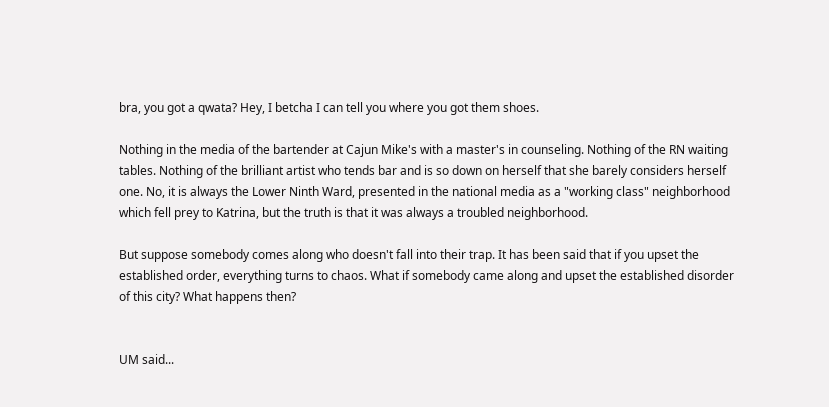bra, you got a qwata? Hey, I betcha I can tell you where you got them shoes.

Nothing in the media of the bartender at Cajun Mike's with a master's in counseling. Nothing of the RN waiting tables. Nothing of the brilliant artist who tends bar and is so down on herself that she barely considers herself one. No, it is always the Lower Ninth Ward, presented in the national media as a "working class" neighborhood which fell prey to Katrina, but the truth is that it was always a troubled neighborhood.

But suppose somebody comes along who doesn't fall into their trap. It has been said that if you upset the established order, everything turns to chaos. What if somebody came along and upset the established disorder of this city? What happens then?


UM said...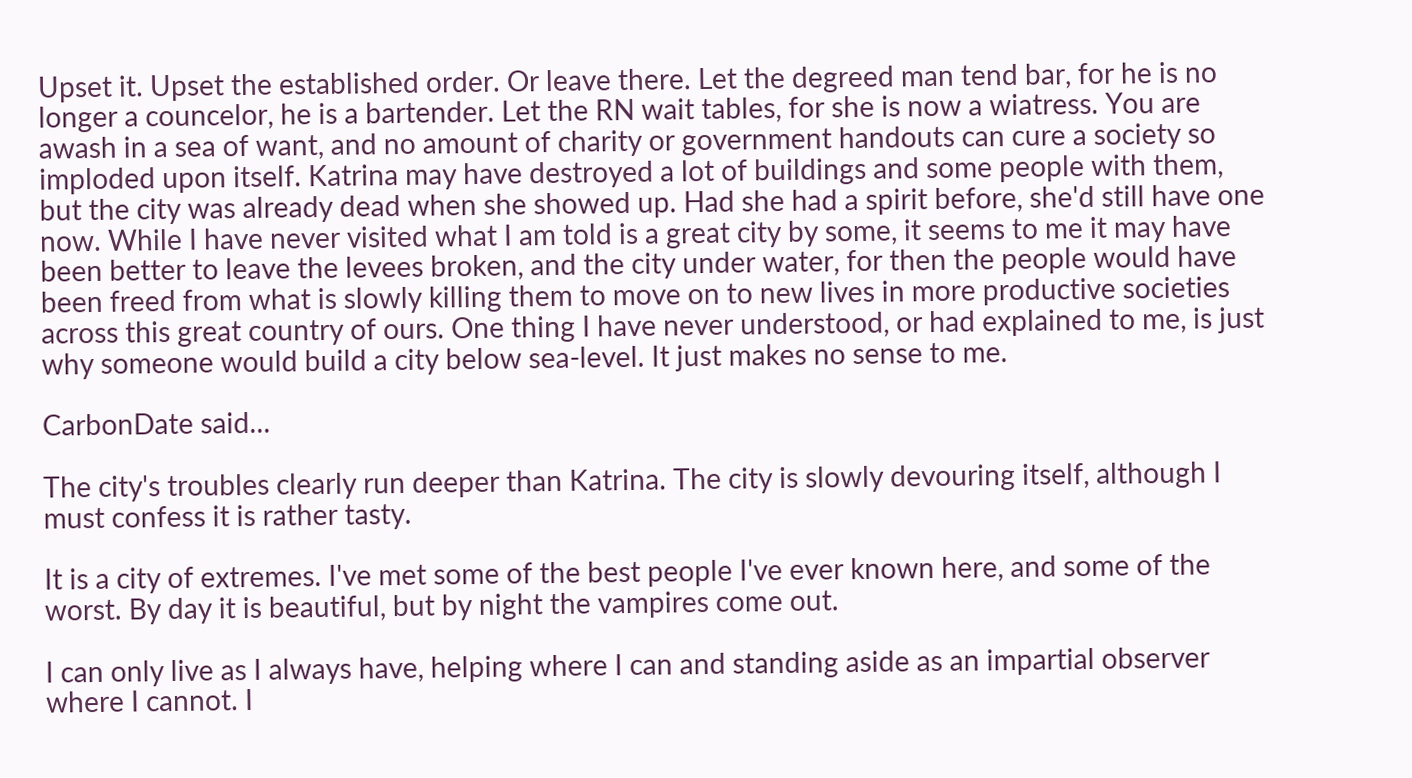Upset it. Upset the established order. Or leave there. Let the degreed man tend bar, for he is no longer a councelor, he is a bartender. Let the RN wait tables, for she is now a wiatress. You are awash in a sea of want, and no amount of charity or government handouts can cure a society so imploded upon itself. Katrina may have destroyed a lot of buildings and some people with them, but the city was already dead when she showed up. Had she had a spirit before, she'd still have one now. While I have never visited what I am told is a great city by some, it seems to me it may have been better to leave the levees broken, and the city under water, for then the people would have been freed from what is slowly killing them to move on to new lives in more productive societies across this great country of ours. One thing I have never understood, or had explained to me, is just why someone would build a city below sea-level. It just makes no sense to me.

CarbonDate said...

The city's troubles clearly run deeper than Katrina. The city is slowly devouring itself, although I must confess it is rather tasty.

It is a city of extremes. I've met some of the best people I've ever known here, and some of the worst. By day it is beautiful, but by night the vampires come out.

I can only live as I always have, helping where I can and standing aside as an impartial observer where I cannot. I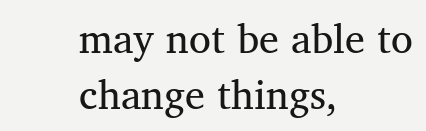may not be able to change things,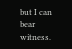but I can bear witness.